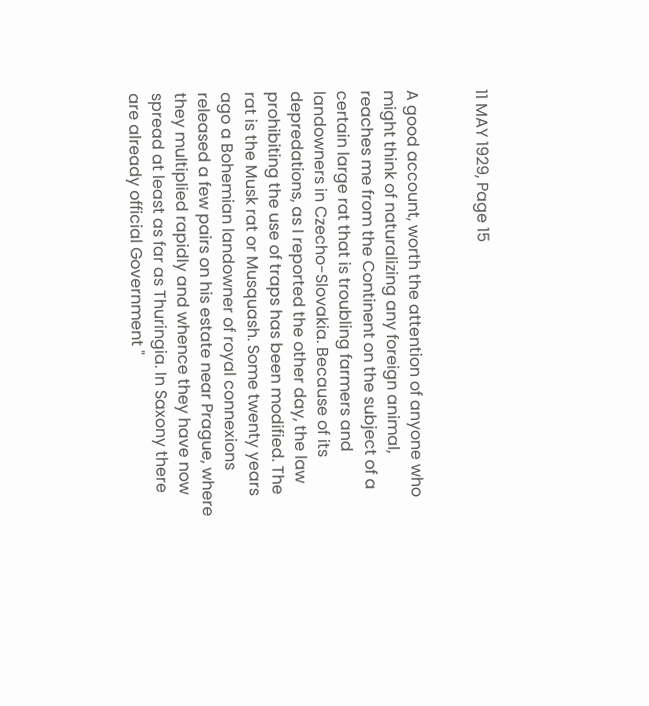11 MAY 1929, Page 15


A good account, worth the attention of anyone who might think of naturalizing any foreign animal, reaches me from the Continent on the subject of a certain large rat that is troubling farmers and landowners in Czecho-Slovakia. Because of its depredations, as I reported the other day, the law prohibiting the use of traps has been modified. The rat is the Musk rat or Musquash. Some twenty years ago a Bohemian landowner of royal connexions released a few pairs on his estate near Prague, where they multiplied rapidly and whence they have now spread at least as far as Thuringia. In Saxony there are already official Government "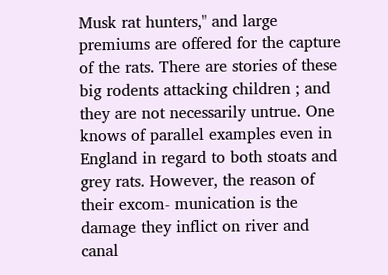Musk rat hunters," and large premiums are offered for the capture of the rats. There are stories of these big rodents attacking children ; and they are not necessarily untrue. One knows of parallel examples even in England in regard to both stoats and grey rats. However, the reason of their excom- munication is the damage they inflict on river and canal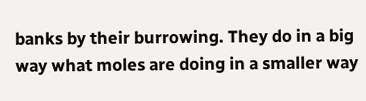banks by their burrowing. They do in a big way what moles are doing in a smaller way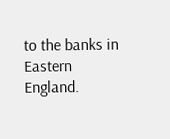to the banks in Eastern England.